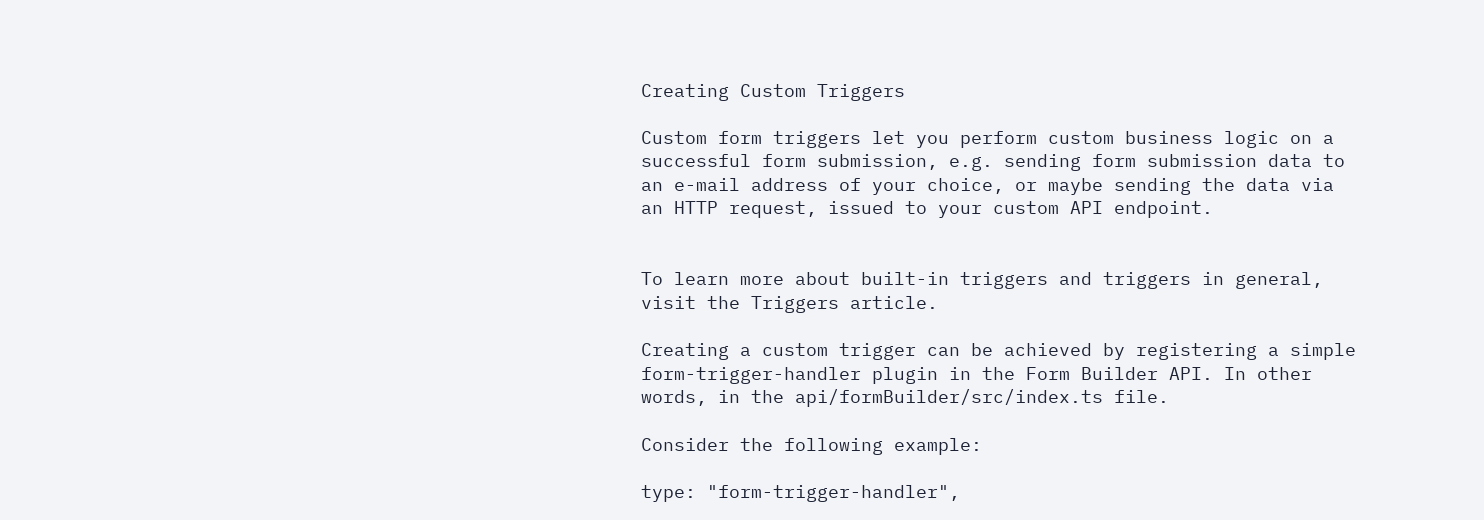Creating Custom Triggers

Custom form triggers let you perform custom business logic on a successful form submission, e.g. sending form submission data to an e-mail address of your choice, or maybe sending the data via an HTTP request, issued to your custom API endpoint.


To learn more about built-in triggers and triggers in general, visit the Triggers article.

Creating a custom trigger can be achieved by registering a simple form-trigger-handler plugin in the Form Builder API. In other words, in the api/formBuilder/src/index.ts file.

Consider the following example:

type: "form-trigger-handler",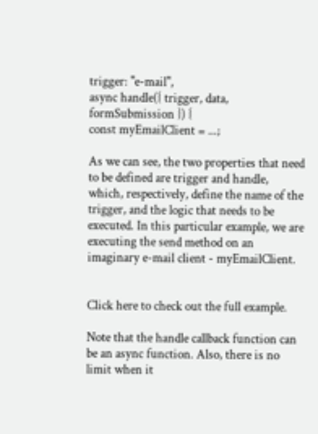trigger: "e-mail",
async handle({ trigger, data, formSubmission }) {
const myEmailClient = ...;

As we can see, the two properties that need to be defined are trigger and handle, which, respectively, define the name of the trigger, and the logic that needs to be executed. In this particular example, we are executing the send method on an imaginary e-mail client - myEmailClient.


Click here to check out the full example.

Note that the handle callback function can be an async function. Also, there is no limit when it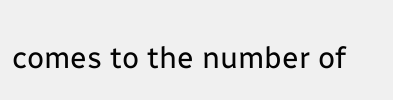comes to the number of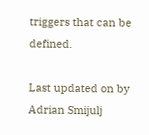triggers that can be defined.

Last updated on by Adrian Smijulj